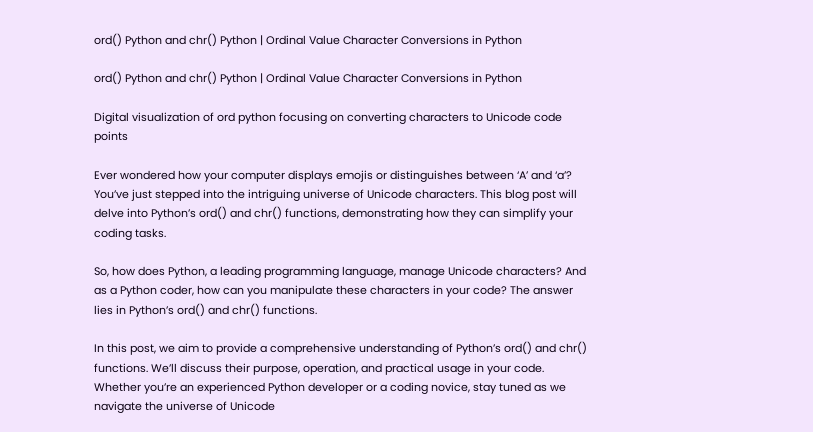ord() Python and chr() Python | Ordinal Value Character Conversions in Python

ord() Python and chr() Python | Ordinal Value Character Conversions in Python

Digital visualization of ord python focusing on converting characters to Unicode code points

Ever wondered how your computer displays emojis or distinguishes between ‘A’ and ‘a’? You’ve just stepped into the intriguing universe of Unicode characters. This blog post will delve into Python’s ord() and chr() functions, demonstrating how they can simplify your coding tasks.

So, how does Python, a leading programming language, manage Unicode characters? And as a Python coder, how can you manipulate these characters in your code? The answer lies in Python’s ord() and chr() functions.

In this post, we aim to provide a comprehensive understanding of Python’s ord() and chr() functions. We’ll discuss their purpose, operation, and practical usage in your code. Whether you’re an experienced Python developer or a coding novice, stay tuned as we navigate the universe of Unicode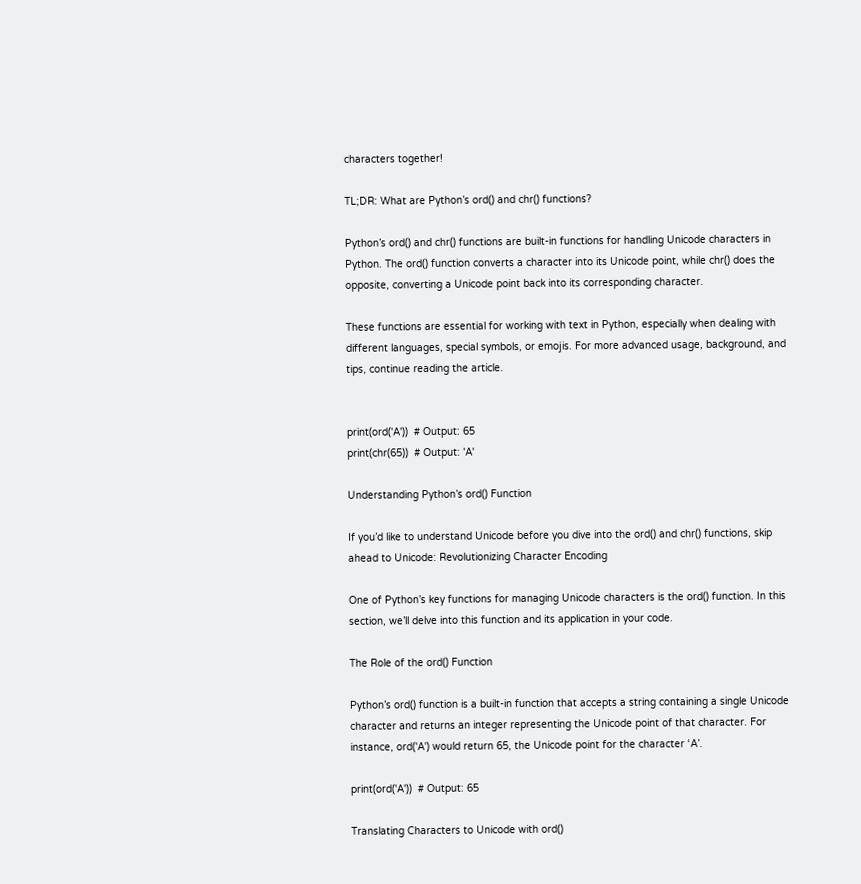characters together!

TL;DR: What are Python’s ord() and chr() functions?

Python’s ord() and chr() functions are built-in functions for handling Unicode characters in Python. The ord() function converts a character into its Unicode point, while chr() does the opposite, converting a Unicode point back into its corresponding character.

These functions are essential for working with text in Python, especially when dealing with different languages, special symbols, or emojis. For more advanced usage, background, and tips, continue reading the article.


print(ord('A'))  # Output: 65
print(chr(65))  # Output: 'A'

Understanding Python’s ord() Function

If you’d like to understand Unicode before you dive into the ord() and chr() functions, skip ahead to Unicode: Revolutionizing Character Encoding

One of Python’s key functions for managing Unicode characters is the ord() function. In this section, we’ll delve into this function and its application in your code.

The Role of the ord() Function

Python’s ord() function is a built-in function that accepts a string containing a single Unicode character and returns an integer representing the Unicode point of that character. For instance, ord('A') would return 65, the Unicode point for the character ‘A’.

print(ord('A'))  # Output: 65

Translating Characters to Unicode with ord()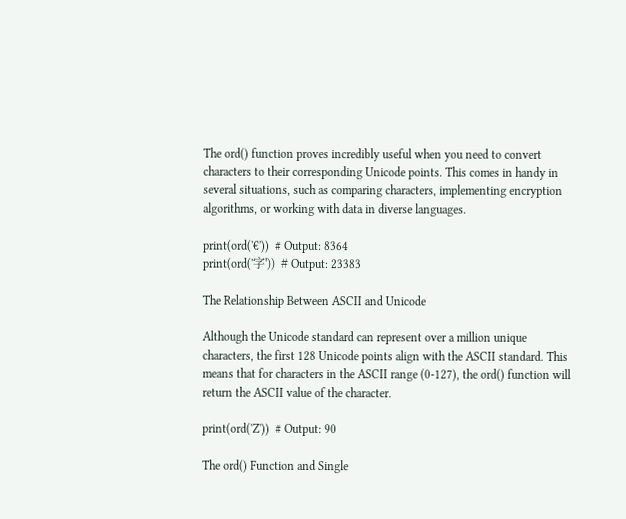The ord() function proves incredibly useful when you need to convert characters to their corresponding Unicode points. This comes in handy in several situations, such as comparing characters, implementing encryption algorithms, or working with data in diverse languages.

print(ord('€'))  # Output: 8364
print(ord('字'))  # Output: 23383

The Relationship Between ASCII and Unicode

Although the Unicode standard can represent over a million unique characters, the first 128 Unicode points align with the ASCII standard. This means that for characters in the ASCII range (0-127), the ord() function will return the ASCII value of the character.

print(ord('Z'))  # Output: 90

The ord() Function and Single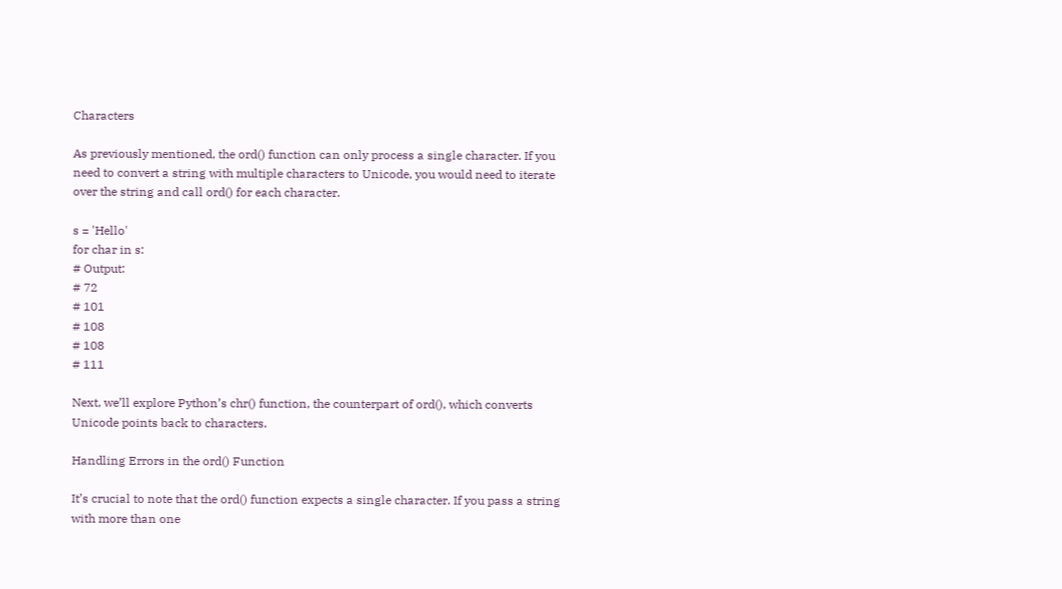Characters

As previously mentioned, the ord() function can only process a single character. If you need to convert a string with multiple characters to Unicode, you would need to iterate over the string and call ord() for each character.

s = 'Hello'
for char in s:
# Output:
# 72
# 101
# 108
# 108
# 111

Next, we’ll explore Python’s chr() function, the counterpart of ord(), which converts Unicode points back to characters.

Handling Errors in the ord() Function

It’s crucial to note that the ord() function expects a single character. If you pass a string with more than one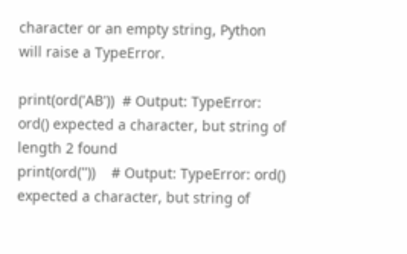character or an empty string, Python will raise a TypeError.

print(ord('AB'))  # Output: TypeError: ord() expected a character, but string of length 2 found
print(ord(''))    # Output: TypeError: ord() expected a character, but string of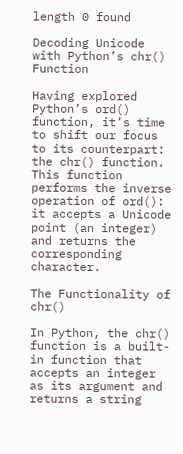length 0 found

Decoding Unicode with Python’s chr() Function

Having explored Python’s ord() function, it’s time to shift our focus to its counterpart: the chr() function. This function performs the inverse operation of ord(): it accepts a Unicode point (an integer) and returns the corresponding character.

The Functionality of chr()

In Python, the chr() function is a built-in function that accepts an integer as its argument and returns a string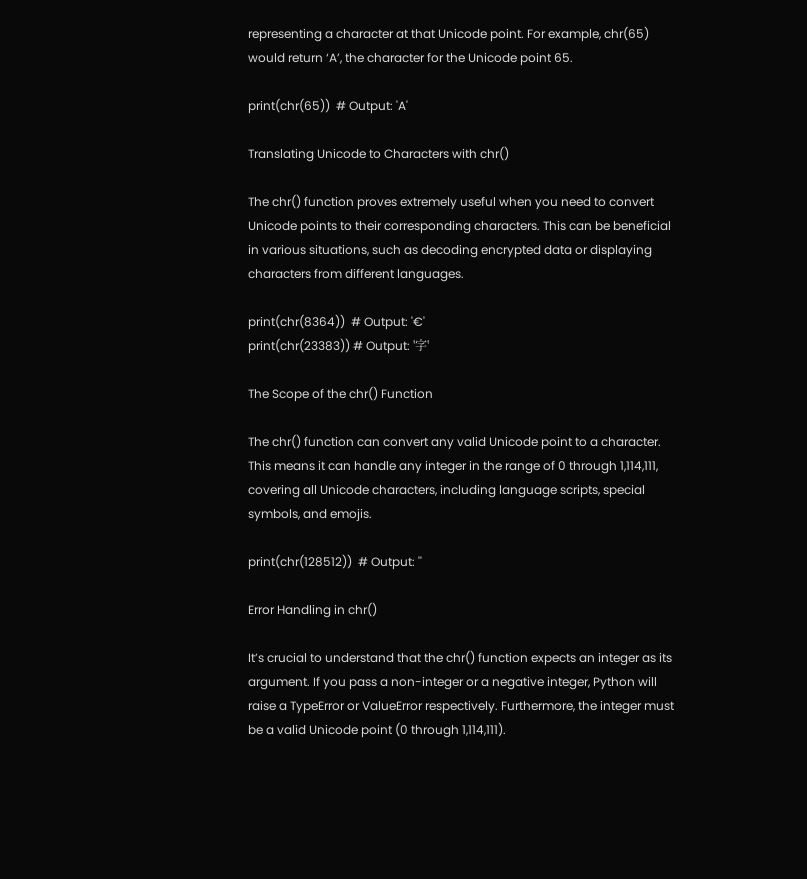representing a character at that Unicode point. For example, chr(65) would return ‘A’, the character for the Unicode point 65.

print(chr(65))  # Output: 'A'

Translating Unicode to Characters with chr()

The chr() function proves extremely useful when you need to convert Unicode points to their corresponding characters. This can be beneficial in various situations, such as decoding encrypted data or displaying characters from different languages.

print(chr(8364))  # Output: '€'
print(chr(23383)) # Output: '字'

The Scope of the chr() Function

The chr() function can convert any valid Unicode point to a character. This means it can handle any integer in the range of 0 through 1,114,111, covering all Unicode characters, including language scripts, special symbols, and emojis.

print(chr(128512))  # Output: ''

Error Handling in chr()

It’s crucial to understand that the chr() function expects an integer as its argument. If you pass a non-integer or a negative integer, Python will raise a TypeError or ValueError respectively. Furthermore, the integer must be a valid Unicode point (0 through 1,114,111).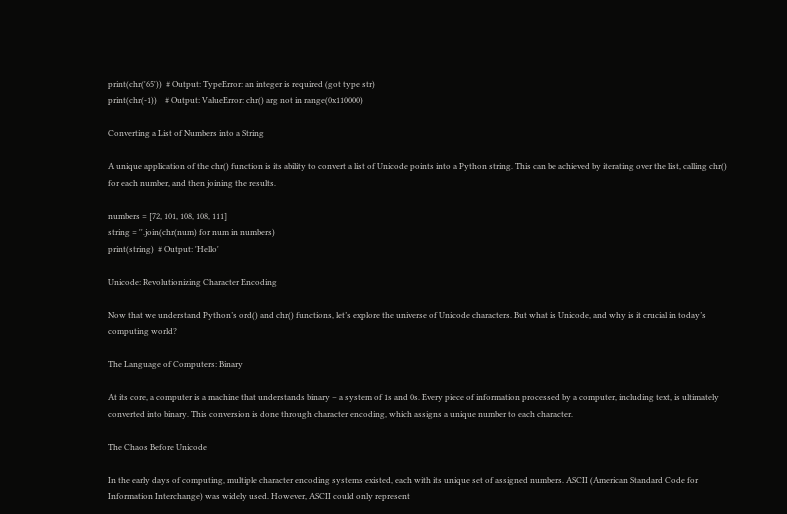print(chr('65'))  # Output: TypeError: an integer is required (got type str)
print(chr(-1))    # Output: ValueError: chr() arg not in range(0x110000)

Converting a List of Numbers into a String

A unique application of the chr() function is its ability to convert a list of Unicode points into a Python string. This can be achieved by iterating over the list, calling chr() for each number, and then joining the results.

numbers = [72, 101, 108, 108, 111]
string = ''.join(chr(num) for num in numbers)
print(string)  # Output: 'Hello'

Unicode: Revolutionizing Character Encoding

Now that we understand Python’s ord() and chr() functions, let’s explore the universe of Unicode characters. But what is Unicode, and why is it crucial in today’s computing world?

The Language of Computers: Binary

At its core, a computer is a machine that understands binary – a system of 1s and 0s. Every piece of information processed by a computer, including text, is ultimately converted into binary. This conversion is done through character encoding, which assigns a unique number to each character.

The Chaos Before Unicode

In the early days of computing, multiple character encoding systems existed, each with its unique set of assigned numbers. ASCII (American Standard Code for Information Interchange) was widely used. However, ASCII could only represent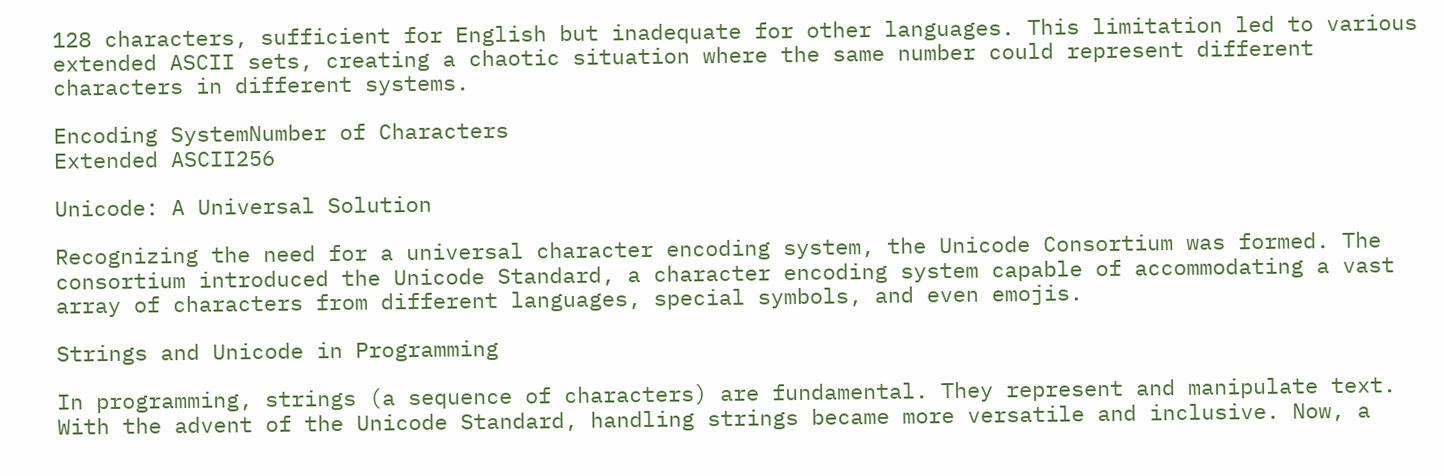128 characters, sufficient for English but inadequate for other languages. This limitation led to various extended ASCII sets, creating a chaotic situation where the same number could represent different characters in different systems.

Encoding SystemNumber of Characters
Extended ASCII256

Unicode: A Universal Solution

Recognizing the need for a universal character encoding system, the Unicode Consortium was formed. The consortium introduced the Unicode Standard, a character encoding system capable of accommodating a vast array of characters from different languages, special symbols, and even emojis.

Strings and Unicode in Programming

In programming, strings (a sequence of characters) are fundamental. They represent and manipulate text. With the advent of the Unicode Standard, handling strings became more versatile and inclusive. Now, a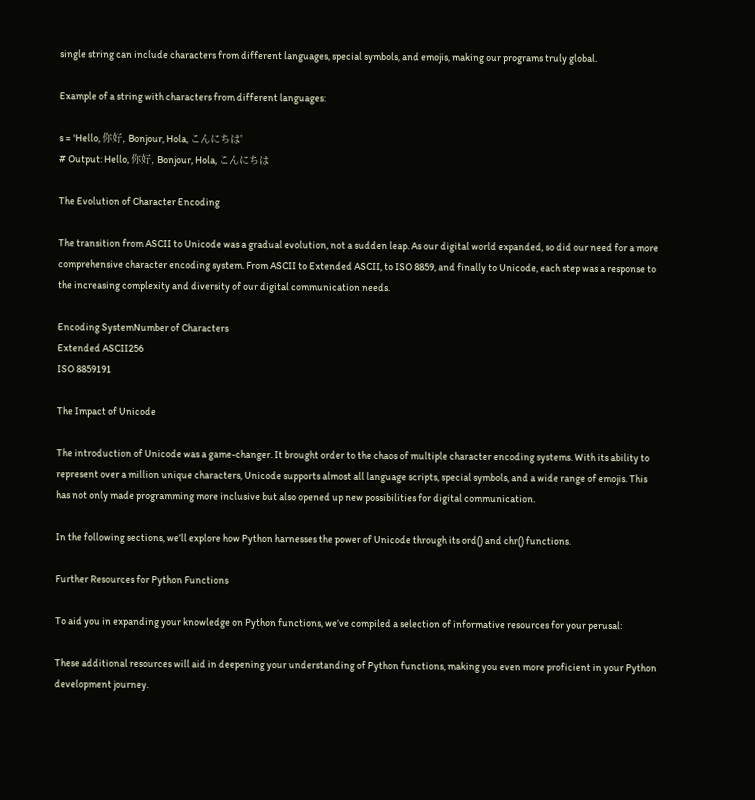single string can include characters from different languages, special symbols, and emojis, making our programs truly global.

Example of a string with characters from different languages:

s = 'Hello, 你好, Bonjour, Hola, こんにちは'
# Output: Hello, 你好, Bonjour, Hola, こんにちは

The Evolution of Character Encoding

The transition from ASCII to Unicode was a gradual evolution, not a sudden leap. As our digital world expanded, so did our need for a more comprehensive character encoding system. From ASCII to Extended ASCII, to ISO 8859, and finally to Unicode, each step was a response to the increasing complexity and diversity of our digital communication needs.

Encoding SystemNumber of Characters
Extended ASCII256
ISO 8859191

The Impact of Unicode

The introduction of Unicode was a game-changer. It brought order to the chaos of multiple character encoding systems. With its ability to represent over a million unique characters, Unicode supports almost all language scripts, special symbols, and a wide range of emojis. This has not only made programming more inclusive but also opened up new possibilities for digital communication.

In the following sections, we’ll explore how Python harnesses the power of Unicode through its ord() and chr() functions.

Further Resources for Python Functions

To aid you in expanding your knowledge on Python functions, we’ve compiled a selection of informative resources for your perusal:

These additional resources will aid in deepening your understanding of Python functions, making you even more proficient in your Python development journey.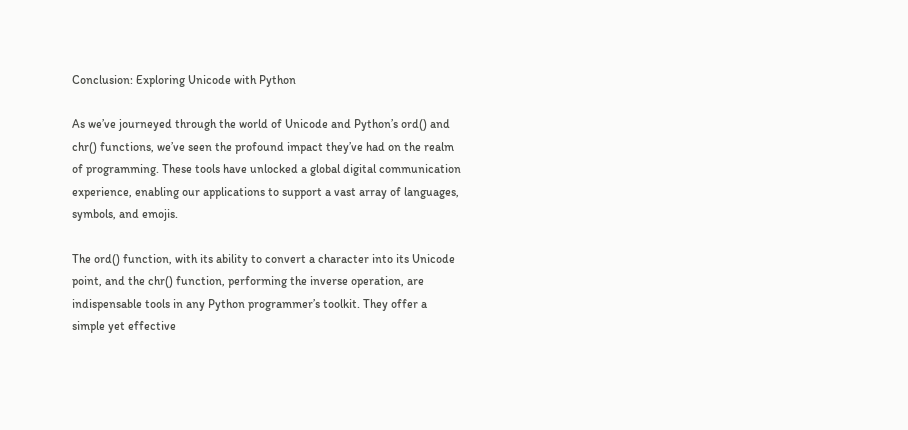Conclusion: Exploring Unicode with Python

As we’ve journeyed through the world of Unicode and Python’s ord() and chr() functions, we’ve seen the profound impact they’ve had on the realm of programming. These tools have unlocked a global digital communication experience, enabling our applications to support a vast array of languages, symbols, and emojis.

The ord() function, with its ability to convert a character into its Unicode point, and the chr() function, performing the inverse operation, are indispensable tools in any Python programmer’s toolkit. They offer a simple yet effective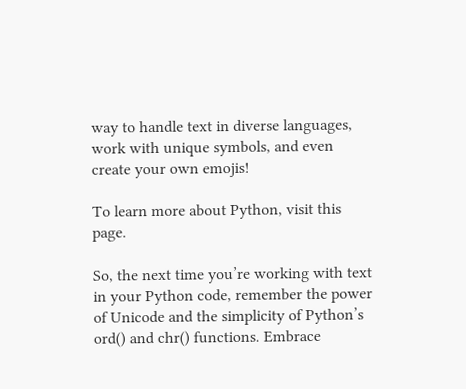way to handle text in diverse languages, work with unique symbols, and even create your own emojis!

To learn more about Python, visit this page.

So, the next time you’re working with text in your Python code, remember the power of Unicode and the simplicity of Python’s ord() and chr() functions. Embrace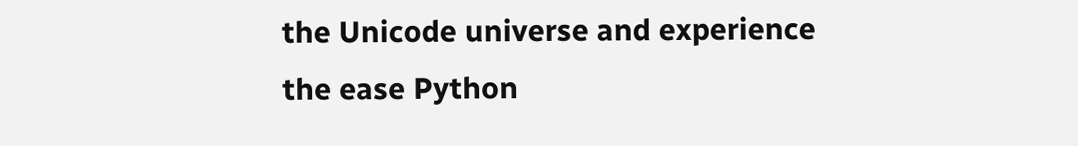the Unicode universe and experience the ease Python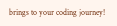brings to your coding journey!